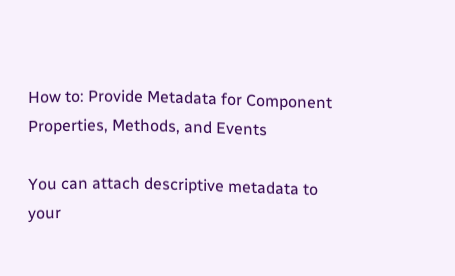How to: Provide Metadata for Component Properties, Methods, and Events

You can attach descriptive metadata to your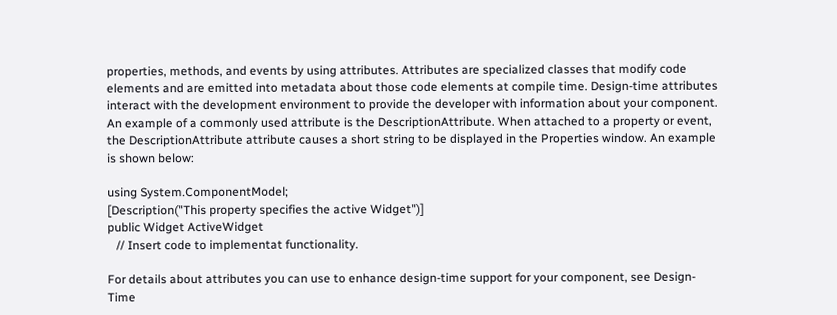properties, methods, and events by using attributes. Attributes are specialized classes that modify code elements and are emitted into metadata about those code elements at compile time. Design-time attributes interact with the development environment to provide the developer with information about your component. An example of a commonly used attribute is the DescriptionAttribute. When attached to a property or event, the DescriptionAttribute attribute causes a short string to be displayed in the Properties window. An example is shown below:

using System.ComponentModel;
[Description("This property specifies the active Widget")]
public Widget ActiveWidget
   // Insert code to implementat functionality.

For details about attributes you can use to enhance design-time support for your component, see Design-Time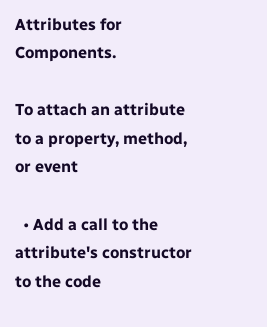Attributes for Components.

To attach an attribute to a property, method, or event

  • Add a call to the attribute's constructor to the code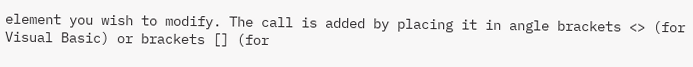element you wish to modify. The call is added by placing it in angle brackets <> (for Visual Basic) or brackets [] (for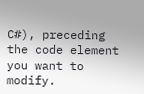C#), preceding the code element you want to modify.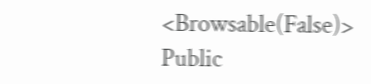<Browsable(False)> Public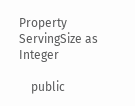Property ServingSize as Integer

    public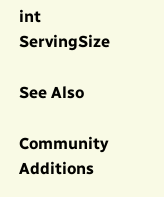int ServingSize

See Also

Community Additions